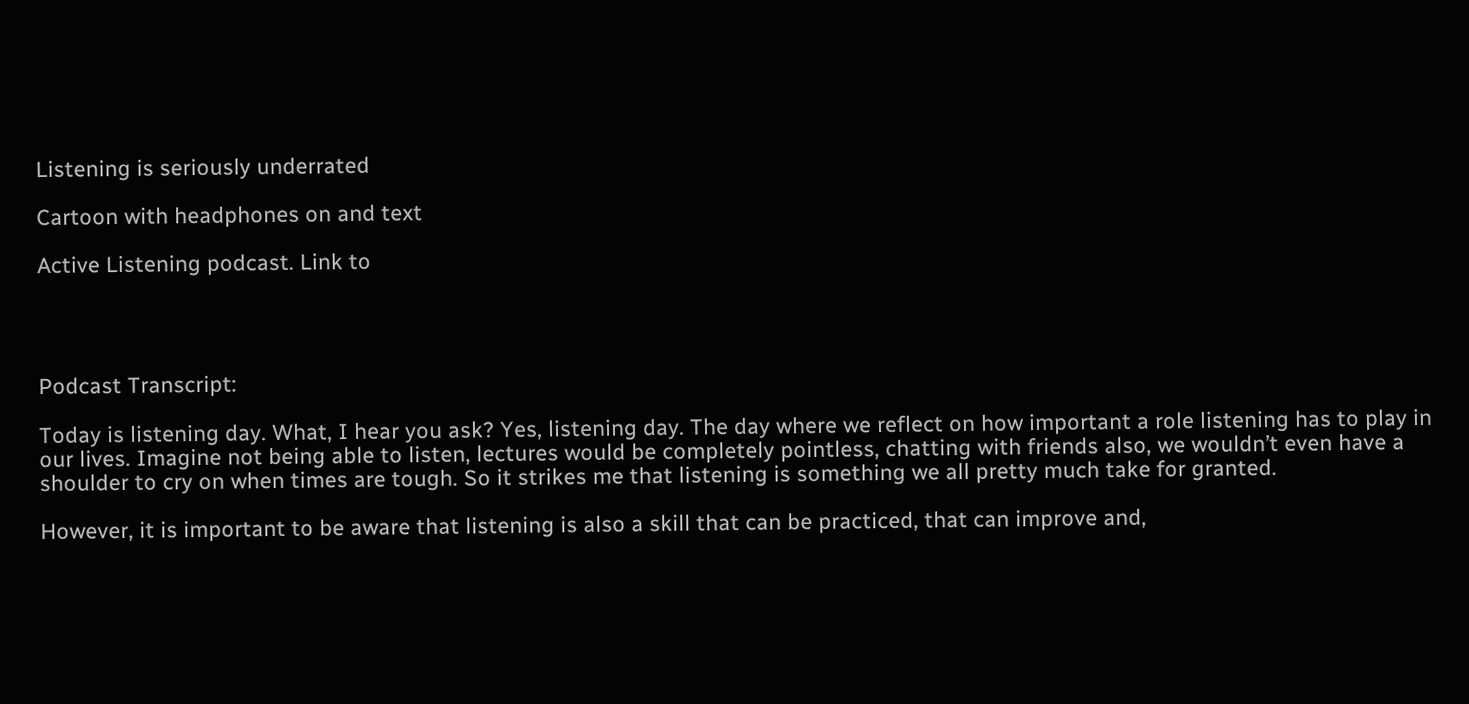Listening is seriously underrated

Cartoon with headphones on and text

Active Listening podcast. Link to




Podcast Transcript:

Today is listening day. What, I hear you ask? Yes, listening day. The day where we reflect on how important a role listening has to play in our lives. Imagine not being able to listen, lectures would be completely pointless, chatting with friends also, we wouldn’t even have a shoulder to cry on when times are tough. So it strikes me that listening is something we all pretty much take for granted.

However, it is important to be aware that listening is also a skill that can be practiced, that can improve and,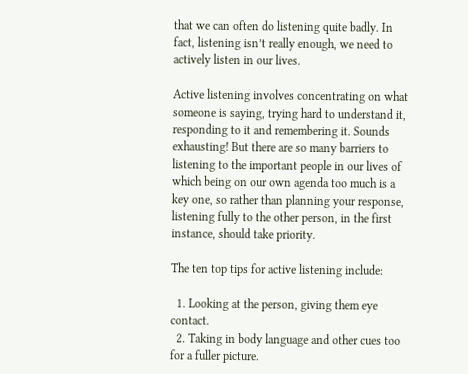that we can often do listening quite badly. In fact, listening isn’t really enough, we need to actively listen in our lives.

Active listening involves concentrating on what someone is saying, trying hard to understand it, responding to it and remembering it. Sounds exhausting! But there are so many barriers to listening to the important people in our lives of which being on our own agenda too much is a key one, so rather than planning your response, listening fully to the other person, in the first instance, should take priority.

The ten top tips for active listening include:

  1. Looking at the person, giving them eye contact.
  2. Taking in body language and other cues too for a fuller picture.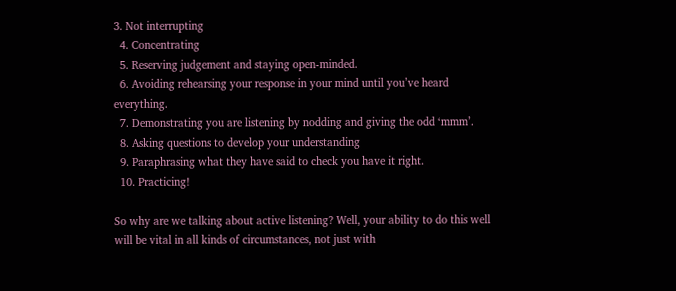3. Not interrupting
  4. Concentrating
  5. Reserving judgement and staying open-minded.
  6. Avoiding rehearsing your response in your mind until you’ve heard everything.
  7. Demonstrating you are listening by nodding and giving the odd ‘mmm’.
  8. Asking questions to develop your understanding
  9. Paraphrasing what they have said to check you have it right.
  10. Practicing!

So why are we talking about active listening? Well, your ability to do this well will be vital in all kinds of circumstances, not just with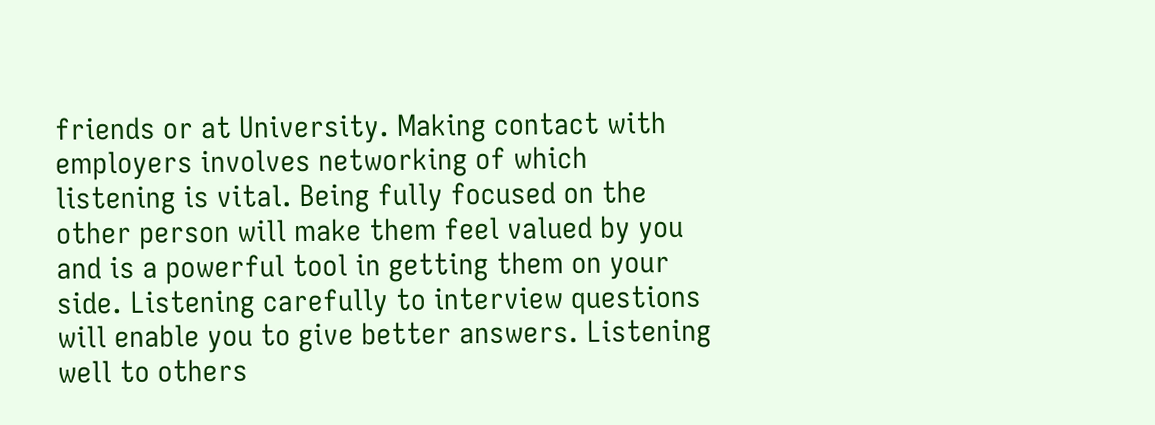friends or at University. Making contact with employers involves networking of which listening is vital. Being fully focused on the other person will make them feel valued by you and is a powerful tool in getting them on your side. Listening carefully to interview questions will enable you to give better answers. Listening well to others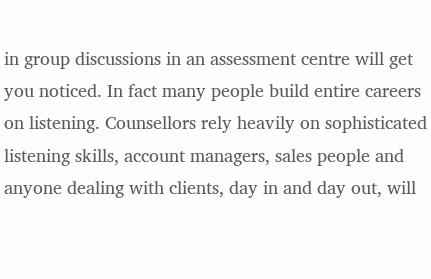in group discussions in an assessment centre will get you noticed. In fact many people build entire careers on listening. Counsellors rely heavily on sophisticated listening skills, account managers, sales people and anyone dealing with clients, day in and day out, will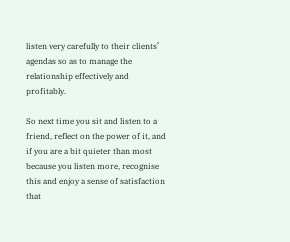listen very carefully to their clients’ agendas so as to manage the relationship effectively and profitably.

So next time you sit and listen to a friend, reflect on the power of it, and if you are a bit quieter than most because you listen more, recognise this and enjoy a sense of satisfaction that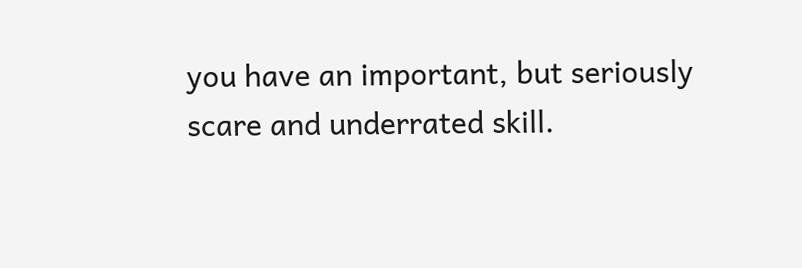you have an important, but seriously scare and underrated skill.